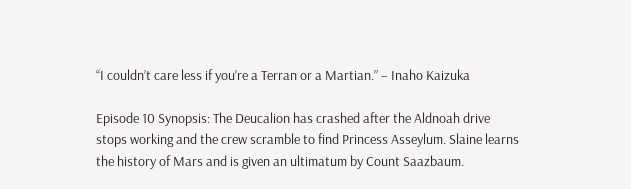“I couldn’t care less if you’re a Terran or a Martian.” – Inaho Kaizuka

Episode 10 Synopsis: The Deucalion has crashed after the Aldnoah drive stops working and the crew scramble to find Princess Asseylum. Slaine learns the history of Mars and is given an ultimatum by Count Saazbaum.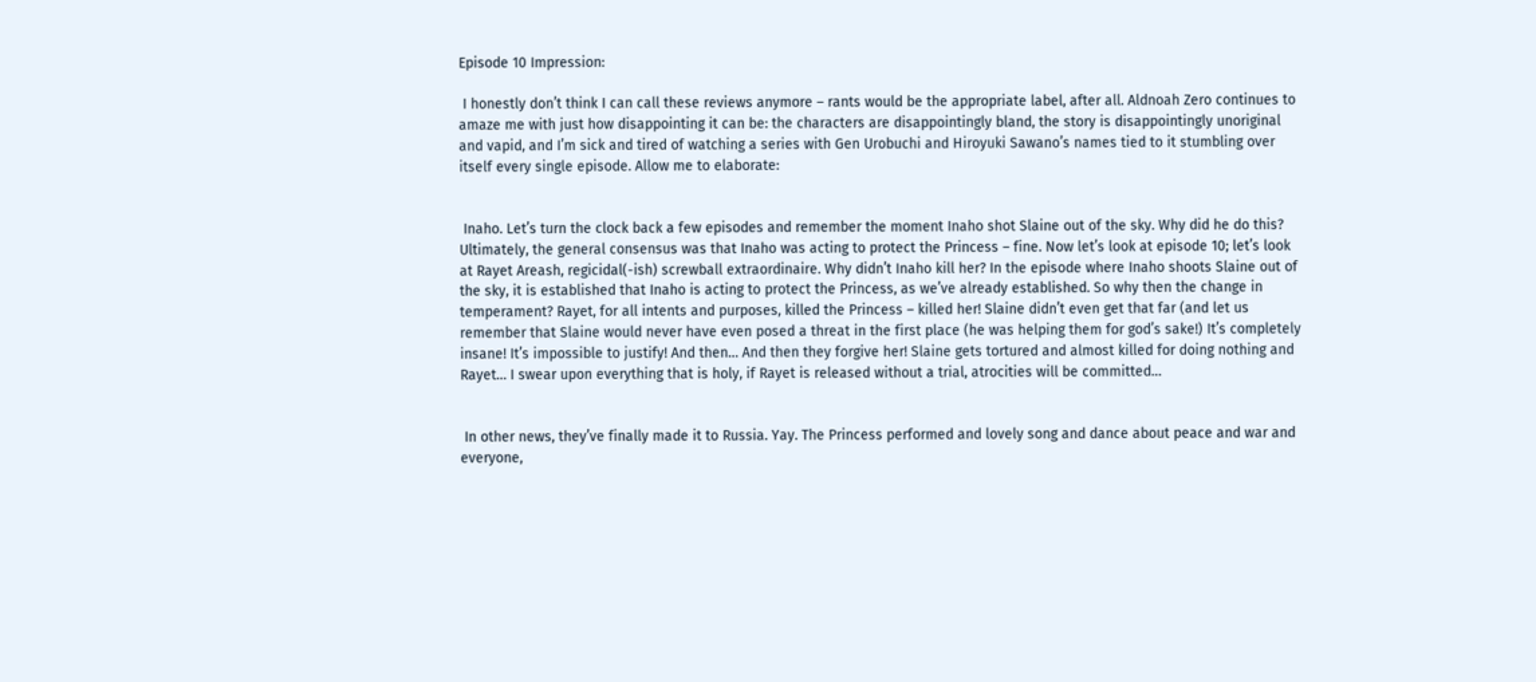Episode 10 Impression:

 I honestly don’t think I can call these reviews anymore – rants would be the appropriate label, after all. Aldnoah Zero continues to amaze me with just how disappointing it can be: the characters are disappointingly bland, the story is disappointingly unoriginal and vapid, and I’m sick and tired of watching a series with Gen Urobuchi and Hiroyuki Sawano’s names tied to it stumbling over itself every single episode. Allow me to elaborate:


 Inaho. Let’s turn the clock back a few episodes and remember the moment Inaho shot Slaine out of the sky. Why did he do this? Ultimately, the general consensus was that Inaho was acting to protect the Princess – fine. Now let’s look at episode 10; let’s look at Rayet Areash, regicidal(-ish) screwball extraordinaire. Why didn’t Inaho kill her? In the episode where Inaho shoots Slaine out of the sky, it is established that Inaho is acting to protect the Princess, as we’ve already established. So why then the change in temperament? Rayet, for all intents and purposes, killed the Princess – killed her! Slaine didn’t even get that far (and let us remember that Slaine would never have even posed a threat in the first place (he was helping them for god’s sake!) It’s completely insane! It’s impossible to justify! And then… And then they forgive her! Slaine gets tortured and almost killed for doing nothing and Rayet… I swear upon everything that is holy, if Rayet is released without a trial, atrocities will be committed…


 In other news, they’ve finally made it to Russia. Yay. The Princess performed and lovely song and dance about peace and war and everyone,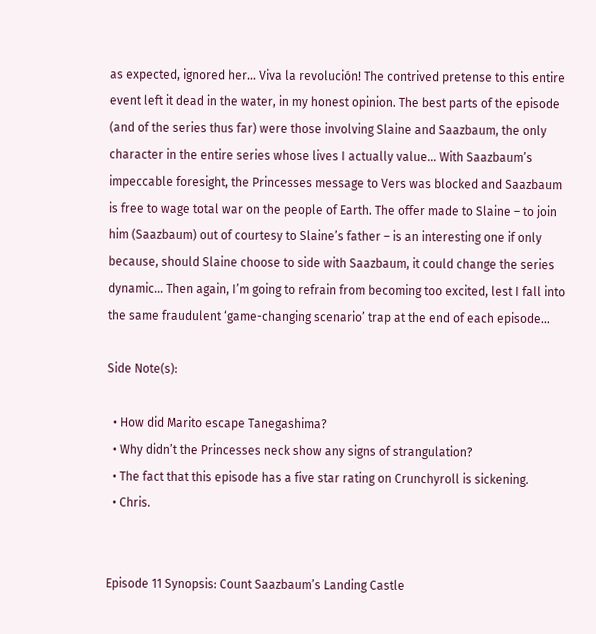as expected, ignored her… Viva la revolución! The contrived pretense to this entire event left it dead in the water, in my honest opinion. The best parts of the episode (and of the series thus far) were those involving Slaine and Saazbaum, the only character in the entire series whose lives I actually value… With Saazbaum’s impeccable foresight, the Princesses message to Vers was blocked and Saazbaum is free to wage total war on the people of Earth. The offer made to Slaine – to join him (Saazbaum) out of courtesy to Slaine’s father – is an interesting one if only because, should Slaine choose to side with Saazbaum, it could change the series dynamic… Then again, I’m going to refrain from becoming too excited, lest I fall into the same fraudulent ‘game-changing scenario’ trap at the end of each episode…

Side Note(s):

  • How did Marito escape Tanegashima?
  • Why didn’t the Princesses neck show any signs of strangulation?
  • The fact that this episode has a five star rating on Crunchyroll is sickening.
  • Chris.


Episode 11 Synopsis: Count Saazbaum’s Landing Castle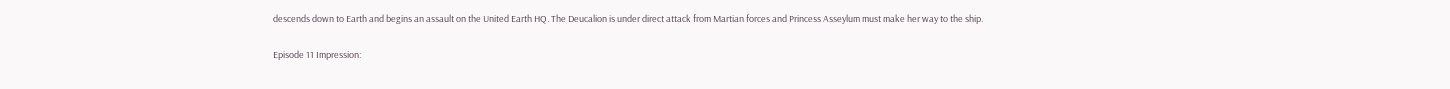descends down to Earth and begins an assault on the United Earth HQ. The Deucalion is under direct attack from Martian forces and Princess Asseylum must make her way to the ship.

Episode 11 Impression: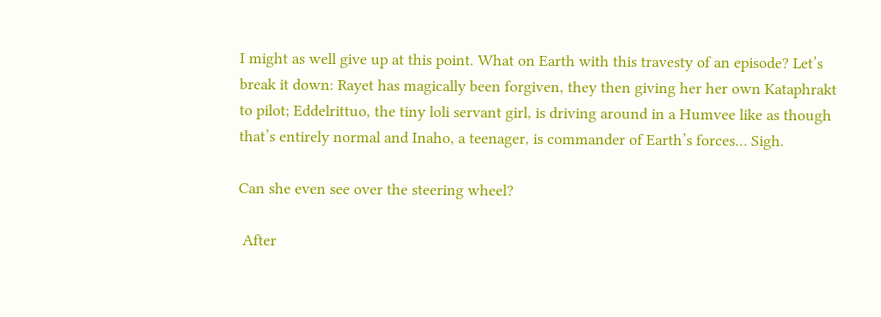I might as well give up at this point. What on Earth with this travesty of an episode? Let’s break it down: Rayet has magically been forgiven, they then giving her her own Kataphrakt to pilot; Eddelrittuo, the tiny loli servant girl, is driving around in a Humvee like as though that’s entirely normal and Inaho, a teenager, is commander of Earth’s forces… Sigh.

Can she even see over the steering wheel?

 After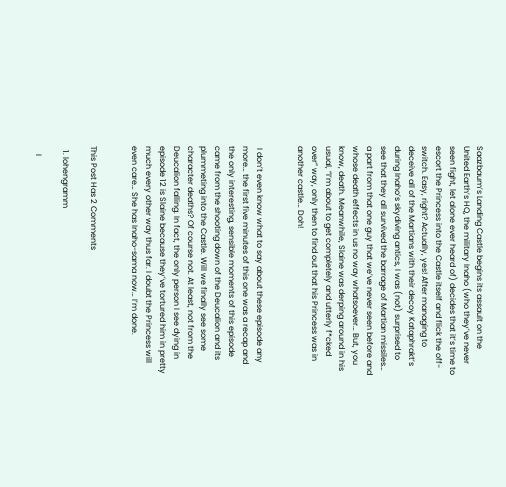Saazbaum’s Landing Castle begins its assault on the United Earth’s HQ, the military Inaho (who they’ve never seen fight, let alone ever heard of) decides that it’s time to escort the Princess into the Castle itself and flick the off-switch. Easy, right? Actually, yes! After managing to deceive all of the Martians with their decoy Kataphrakt’s during Inaho’s skydiving antics, I was (not) surprised to see that they all survived the barrage of Martian missiles… a part from that one guy that we’ve never seen before and whose death effects in us no way whatsoever… But, you know, death. Meanwhile, Slaine was derping around in his usual, “I’m about to get completely and utterly f*cked over” way, only then to find out that his Princess was in another castle… Doh!


 I don’t even know what to say about these episode any more… the first five minutes of this one was a recap and the only interesting, sensible moments of this episode came from the shooting down of the Deucalion and its plummeting into the Castle. Will we finally see some character deaths? Of course not. At least, not from the Deucalion falling. In fact, the only person I see dying in episode 12 is Slaine because they’ve tortured him in pretty much every other way thus far. I doubt the Princess will even care… She has Inaho-sama now… I’m done.


This Post Has 2 Comments

  1. lohengramm

    I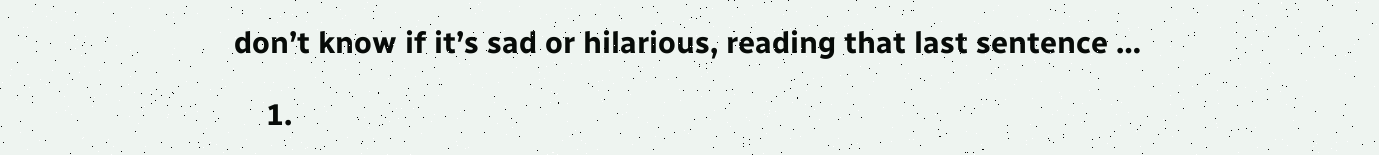don’t know if it’s sad or hilarious, reading that last sentence …

    1.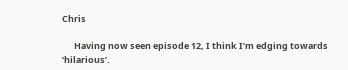Chris

      Having now seen episode 12, I think I’m edging towards ‘hilarious’.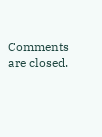Comments are closed.